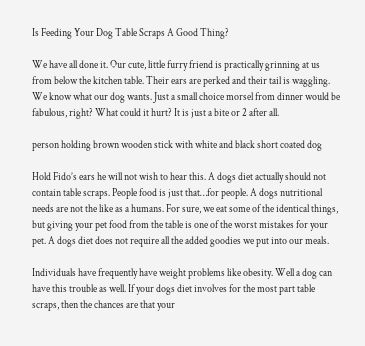Is Feeding Your Dog Table Scraps A Good Thing?

We have all done it. Our cute, little furry friend is practically grinning at us from below the kitchen table. Their ears are perked and their tail is waggling. We know what our dog wants. Just a small choice morsel from dinner would be fabulous, right? What could it hurt? It is just a bite or 2 after all.

person holding brown wooden stick with white and black short coated dog

Hold Fido’s ears he will not wish to hear this. A dogs diet actually should not contain table scraps. People food is just that…for people. A dogs nutritional needs are not the like as a humans. For sure, we eat some of the identical things, but giving your pet food from the table is one of the worst mistakes for your pet. A dogs diet does not require all the added goodies we put into our meals.

Individuals have frequently have weight problems like obesity. Well a dog can have this trouble as well. If your dogs diet involves for the most part table scraps, then the chances are that your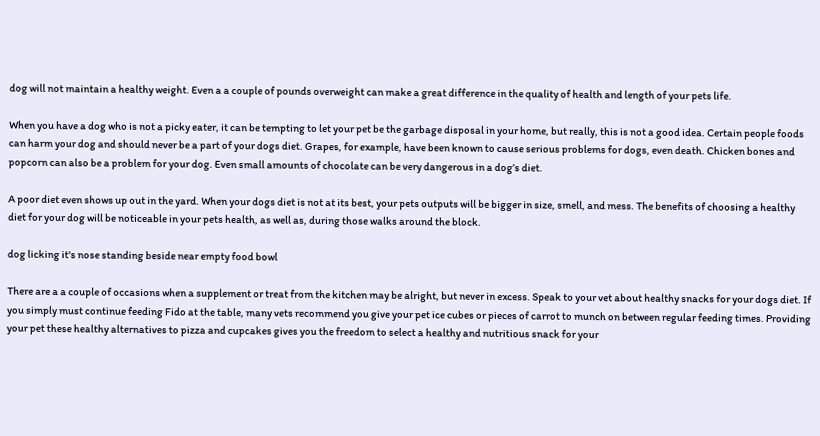dog will not maintain a healthy weight. Even a a couple of pounds overweight can make a great difference in the quality of health and length of your pets life.

When you have a dog who is not a picky eater, it can be tempting to let your pet be the garbage disposal in your home, but really, this is not a good idea. Certain people foods can harm your dog and should never be a part of your dogs diet. Grapes, for example, have been known to cause serious problems for dogs, even death. Chicken bones and popcorn can also be a problem for your dog. Even small amounts of chocolate can be very dangerous in a dog’s diet.

A poor diet even shows up out in the yard. When your dogs diet is not at its best, your pets outputs will be bigger in size, smell, and mess. The benefits of choosing a healthy diet for your dog will be noticeable in your pets health, as well as, during those walks around the block.

dog licking it's nose standing beside near empty food bowl

There are a a couple of occasions when a supplement or treat from the kitchen may be alright, but never in excess. Speak to your vet about healthy snacks for your dogs diet. If you simply must continue feeding Fido at the table, many vets recommend you give your pet ice cubes or pieces of carrot to munch on between regular feeding times. Providing your pet these healthy alternatives to pizza and cupcakes gives you the freedom to select a healthy and nutritious snack for your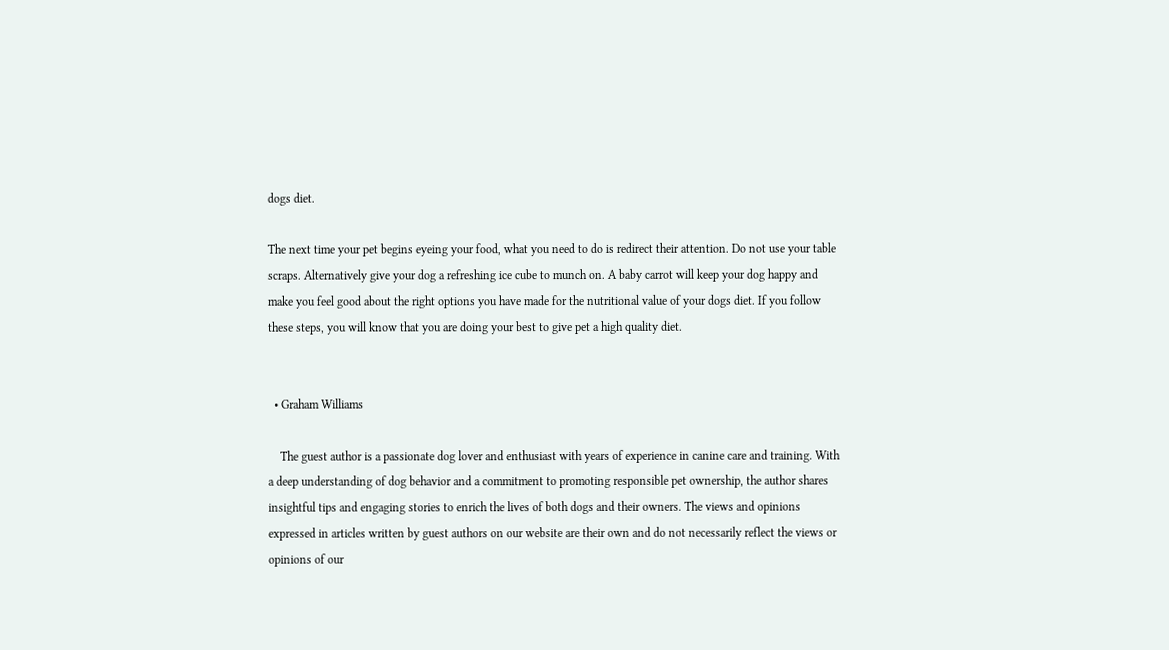dogs diet.

The next time your pet begins eyeing your food, what you need to do is redirect their attention. Do not use your table scraps. Alternatively give your dog a refreshing ice cube to munch on. A baby carrot will keep your dog happy and make you feel good about the right options you have made for the nutritional value of your dogs diet. If you follow these steps, you will know that you are doing your best to give pet a high quality diet.


  • Graham Williams

    The guest author is a passionate dog lover and enthusiast with years of experience in canine care and training. With a deep understanding of dog behavior and a commitment to promoting responsible pet ownership, the author shares insightful tips and engaging stories to enrich the lives of both dogs and their owners. The views and opinions expressed in articles written by guest authors on our website are their own and do not necessarily reflect the views or opinions of our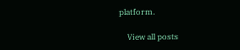platform.

    View all posts